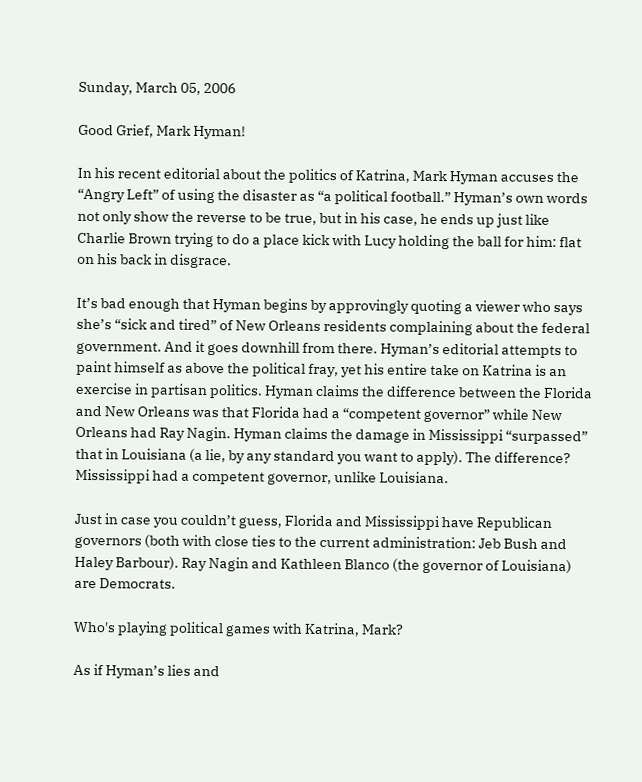Sunday, March 05, 2006

Good Grief, Mark Hyman!

In his recent editorial about the politics of Katrina, Mark Hyman accuses the “Angry Left” of using the disaster as “a political football.” Hyman’s own words not only show the reverse to be true, but in his case, he ends up just like Charlie Brown trying to do a place kick with Lucy holding the ball for him: flat on his back in disgrace.

It’s bad enough that Hyman begins by approvingly quoting a viewer who says she’s “sick and tired” of New Orleans residents complaining about the federal government. And it goes downhill from there. Hyman’s editorial attempts to paint himself as above the political fray, yet his entire take on Katrina is an exercise in partisan politics. Hyman claims the difference between the Florida and New Orleans was that Florida had a “competent governor” while New Orleans had Ray Nagin. Hyman claims the damage in Mississippi “surpassed” that in Louisiana (a lie, by any standard you want to apply). The difference? Mississippi had a competent governor, unlike Louisiana.

Just in case you couldn’t guess, Florida and Mississippi have Republican governors (both with close ties to the current administration: Jeb Bush and Haley Barbour). Ray Nagin and Kathleen Blanco (the governor of Louisiana) are Democrats.

Who's playing political games with Katrina, Mark?

As if Hyman’s lies and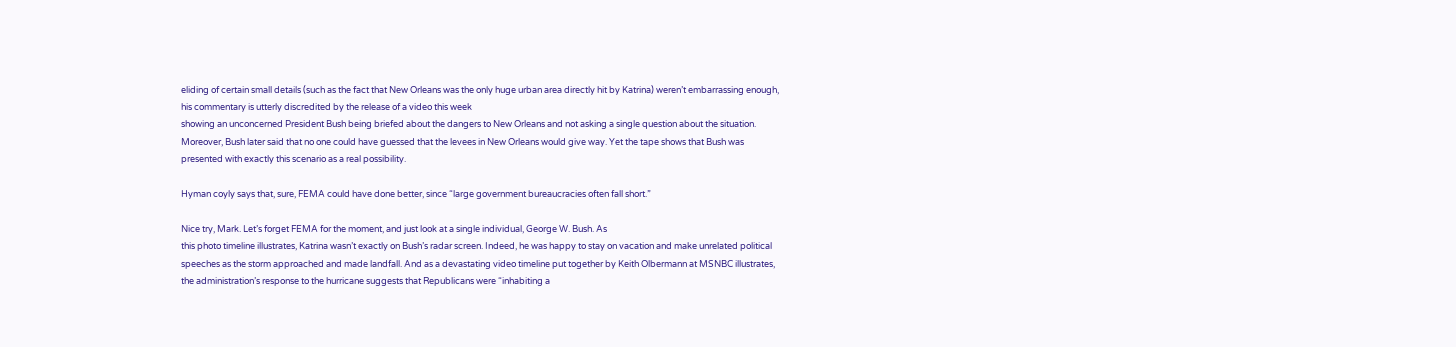eliding of certain small details (such as the fact that New Orleans was the only huge urban area directly hit by Katrina) weren’t embarrassing enough, his commentary is utterly discredited by the release of a video this week
showing an unconcerned President Bush being briefed about the dangers to New Orleans and not asking a single question about the situation. Moreover, Bush later said that no one could have guessed that the levees in New Orleans would give way. Yet the tape shows that Bush was presented with exactly this scenario as a real possibility.

Hyman coyly says that, sure, FEMA could have done better, since “large government bureaucracies often fall short.”

Nice try, Mark. Let’s forget FEMA for the moment, and just look at a single individual, George W. Bush. As
this photo timeline illustrates, Katrina wasn’t exactly on Bush’s radar screen. Indeed, he was happy to stay on vacation and make unrelated political speeches as the storm approached and made landfall. And as a devastating video timeline put together by Keith Olbermann at MSNBC illustrates, the administration’s response to the hurricane suggests that Republicans were “inhabiting a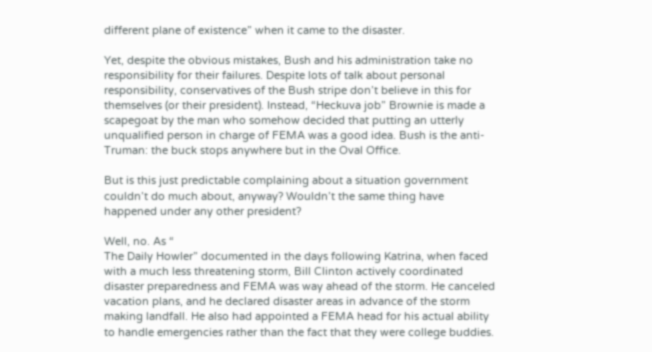different plane of existence” when it came to the disaster.

Yet, despite the obvious mistakes, Bush and his administration take no responsibility for their failures. Despite lots of talk about personal responsibility, conservatives of the Bush stripe don’t believe in this for themselves (or their president). Instead, “Heckuva job” Brownie is made a scapegoat by the man who somehow decided that putting an utterly unqualified person in charge of FEMA was a good idea. Bush is the anti-Truman: the buck stops anywhere but in the Oval Office.

But is this just predictable complaining about a situation government couldn’t do much about, anyway? Wouldn’t the same thing have happened under any other president?

Well, no. As “
The Daily Howler” documented in the days following Katrina, when faced with a much less threatening storm, Bill Clinton actively coordinated disaster preparedness and FEMA was way ahead of the storm. He canceled vacation plans, and he declared disaster areas in advance of the storm making landfall. He also had appointed a FEMA head for his actual ability to handle emergencies rather than the fact that they were college buddies.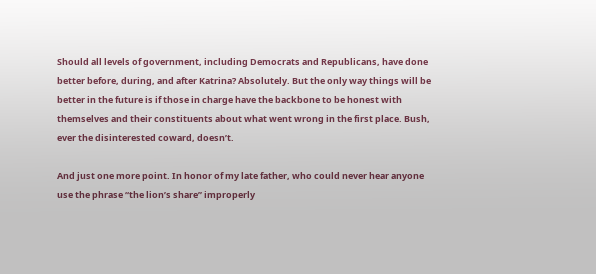Should all levels of government, including Democrats and Republicans, have done better before, during, and after Katrina? Absolutely. But the only way things will be better in the future is if those in charge have the backbone to be honest with themselves and their constituents about what went wrong in the first place. Bush, ever the disinterested coward, doesn’t.

And just one more point. In honor of my late father, who could never hear anyone use the phrase “the lion’s share” improperly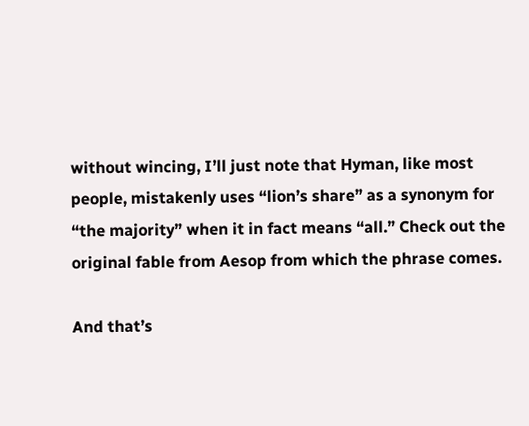without wincing, I’ll just note that Hyman, like most people, mistakenly uses “lion’s share” as a synonym for “the majority” when it in fact means “all.” Check out the
original fable from Aesop from which the phrase comes.

And that’s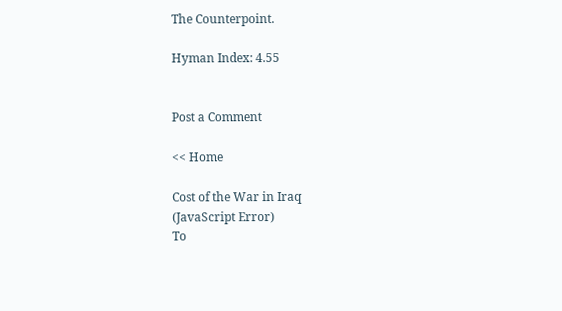The Counterpoint.

Hyman Index: 4.55


Post a Comment

<< Home

Cost of the War in Iraq
(JavaScript Error)
To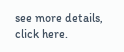see more details, click here.